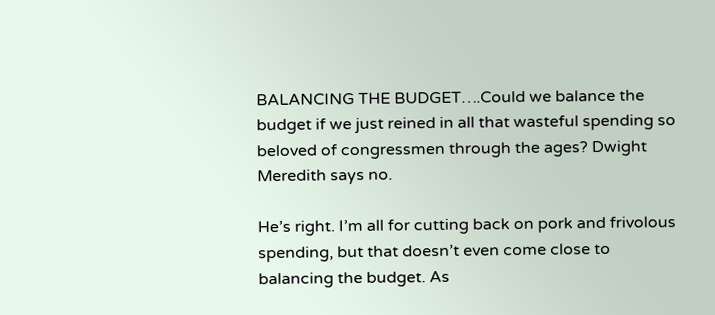BALANCING THE BUDGET….Could we balance the budget if we just reined in all that wasteful spending so beloved of congressmen through the ages? Dwight Meredith says no.

He’s right. I’m all for cutting back on pork and frivolous spending, but that doesn’t even come close to balancing the budget. As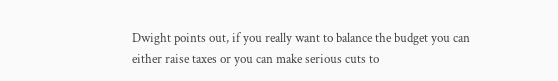Dwight points out, if you really want to balance the budget you can either raise taxes or you can make serious cuts to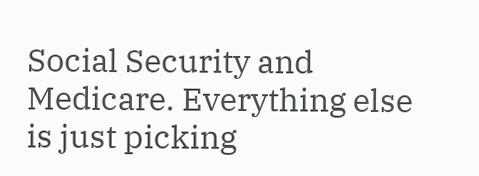Social Security and Medicare. Everything else is just picking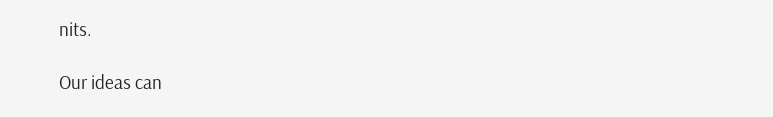nits.

Our ideas can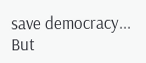save democracy... But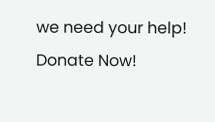we need your help! Donate Now!